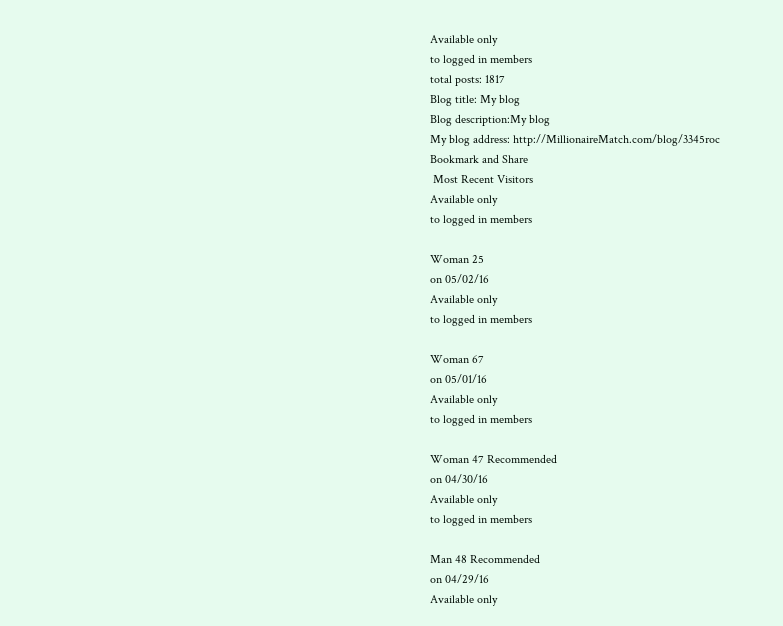Available only
to logged in members
total posts: 1817
Blog title: My blog
Blog description:My blog
My blog address: http://MillionaireMatch.com/blog/3345roc
Bookmark and Share
 Most Recent Visitors
Available only
to logged in members

Woman 25
on 05/02/16
Available only
to logged in members

Woman 67
on 05/01/16
Available only
to logged in members

Woman 47 Recommended
on 04/30/16
Available only
to logged in members

Man 48 Recommended
on 04/29/16
Available only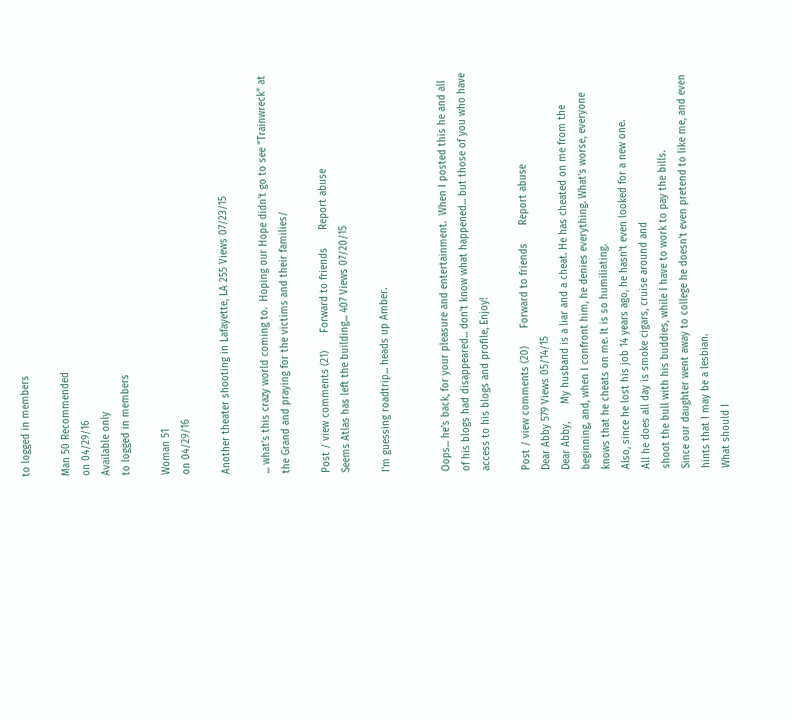to logged in members

Man 50 Recommended
on 04/29/16
Available only
to logged in members

Woman 51
on 04/29/16

Another theater shooting in Lafayette, LA 255 Views 07/23/15

... what's this crazy world coming to.  Hoping our Hope didn't go to see "Trainwreck" at the Grand and praying for the victims and their families/

Post / view comments (21)      Forward to friends      Report abuse
Seems Atlas has left the building... 407 Views 07/20/15

I'm guessing roadtrip... heads up Amber.


Oops... he's back, for your pleasure and entertainment.  When I posted this he and all of his blogs had disappeared... don't know what happened... but those of you who have access to his blogs and profile, Enjoy!

Post / view comments (20)      Forward to friends      Report abuse
Dear Abby 579 Views 05/14/15
Dear Abby,      My husband is a liar and a cheat. He has cheated on me from the beginning, and, when I confront him, he denies everything. What's worse, everyone knows that he cheats on me. It is so humiliating.
Also, since he lost his job 14 years ago, he hasn't even looked for a new one.
All he does all day is smoke cigars, cruise around and
shoot the bull with his buddies, while I have to work to pay the bills.
Since our daughter went away to college he doesn't even pretend to like me, and even hints that I may be a lesbian.
What should I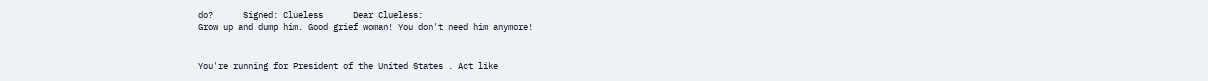do?      Signed: Clueless      Dear Clueless:
Grow up and dump him. Good grief woman! You don't need him anymore!


You're running for President of the United States . Act like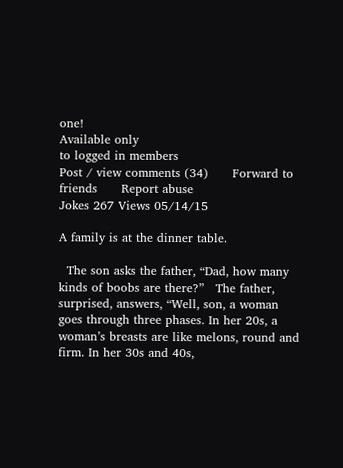one!
Available only
to logged in members
Post / view comments (34)      Forward to friends      Report abuse
Jokes 267 Views 05/14/15

A family is at the dinner table.

  The son asks the father, “Dad, how many kinds of boobs are there?”   The father, surprised, answers, “Well, son, a woman goes through three phases. In her 20s, a woman’s breasts are like melons, round and firm. In her 30s and 40s,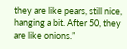they are like pears, still nice, hanging a bit. After 50, they are like onions.”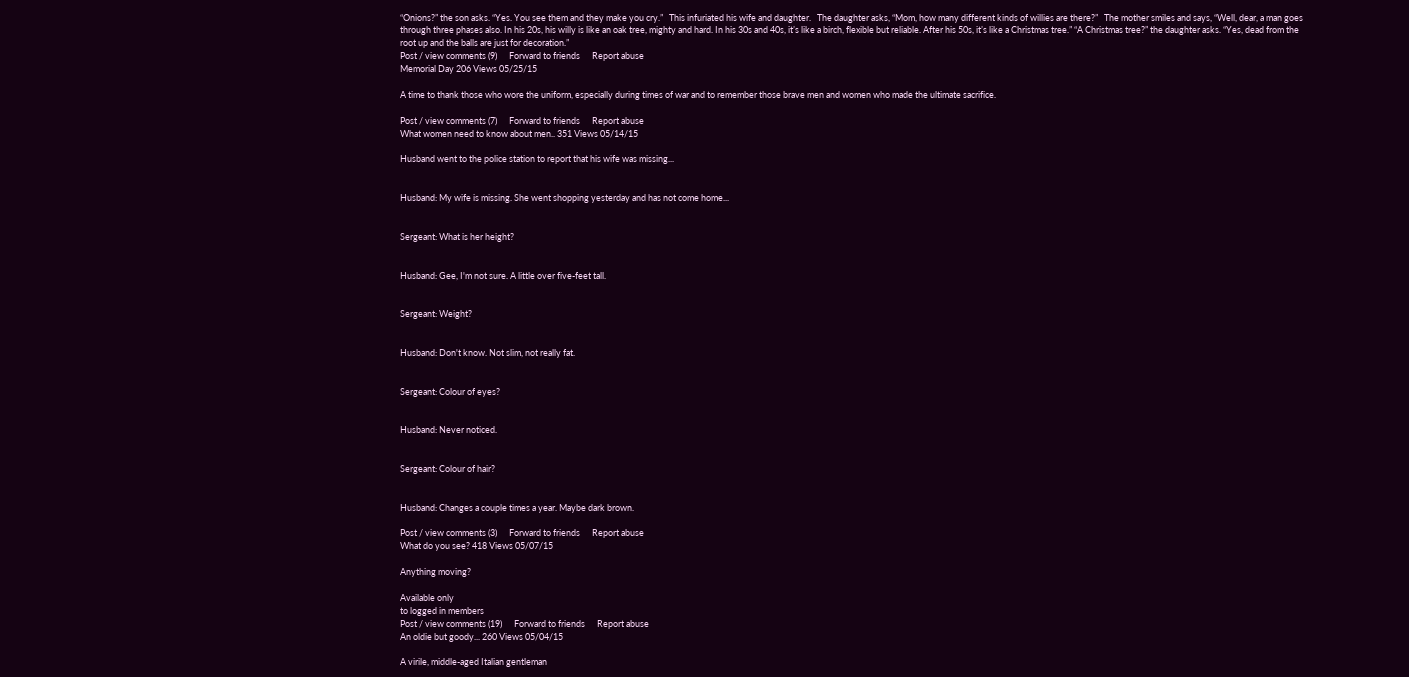“Onions?” the son asks. “Yes. You see them and they make you cry.”   This infuriated his wife and daughter.   The daughter asks, “Mom, how many different kinds of willies are there?”   The mother smiles and says, “Well, dear, a man goes through three phases also. In his 20s, his willy is like an oak tree, mighty and hard. In his 30s and 40s, it’s like a birch, flexible but reliable. After his 50s, it’s like a Christmas tree.” “A Christmas tree?” the daughter asks. “Yes, dead from the root up and the balls are just for decoration.”
Post / view comments (9)      Forward to friends      Report abuse
Memorial Day 206 Views 05/25/15

A time to thank those who wore the uniform, especially during times of war and to remember those brave men and women who made the ultimate sacrifice.

Post / view comments (7)      Forward to friends      Report abuse
What women need to know about men.. 351 Views 05/14/15

Husband went to the police station to report that his wife was missing...


Husband: My wife is missing. She went shopping yesterday and has not come home...


Sergeant: What is her height?


Husband: Gee, I'm not sure. A little over five-feet tall.


Sergeant: Weight?


Husband: Don't know. Not slim, not really fat.


Sergeant: Colour of eyes?


Husband: Never noticed.


Sergeant: Colour of hair?


Husband: Changes a couple times a year. Maybe dark brown.

Post / view comments (3)      Forward to friends      Report abuse
What do you see? 418 Views 05/07/15

Anything moving?

Available only
to logged in members
Post / view comments (19)      Forward to friends      Report abuse
An oldie but goody... 260 Views 05/04/15

A virile, middle-aged Italian gentleman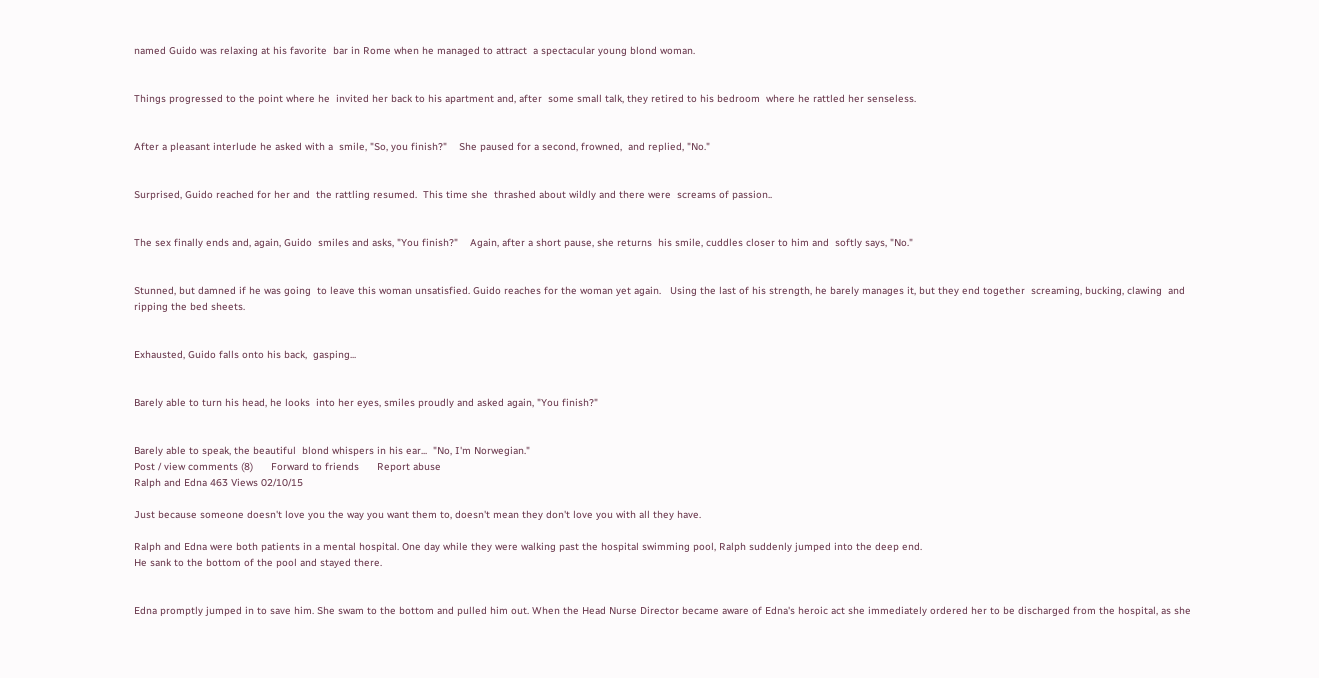named Guido was relaxing at his favorite  bar in Rome when he managed to attract  a spectacular young blond woman.


Things progressed to the point where he  invited her back to his apartment and, after  some small talk, they retired to his bedroom  where he rattled her senseless.


After a pleasant interlude he asked with a  smile, "So, you finish?"    She paused for a second, frowned,  and replied, "No."


Surprised, Guido reached for her and  the rattling resumed.  This time she  thrashed about wildly and there were  screams of passion..


The sex finally ends and, again, Guido  smiles and asks, "You finish?"    Again, after a short pause, she returns  his smile, cuddles closer to him and  softly says, "No."


Stunned, but damned if he was going  to leave this woman unsatisfied. Guido reaches for the woman yet again.   Using the last of his strength, he barely manages it, but they end together  screaming, bucking, clawing  and ripping the bed sheets.


Exhausted, Guido falls onto his back,  gasping...


Barely able to turn his head, he looks  into her eyes, smiles proudly and asked again, "You finish?"


Barely able to speak, the beautiful  blond whispers in his ear...  "No, I'm Norwegian."
Post / view comments (8)      Forward to friends      Report abuse
Ralph and Edna 463 Views 02/10/15

Just because someone doesn't love you the way you want them to, doesn't mean they don't love you with all they have.

Ralph and Edna were both patients in a mental hospital. One day while they were walking past the hospital swimming pool, Ralph suddenly jumped into the deep end.
He sank to the bottom of the pool and stayed there.


Edna promptly jumped in to save him. She swam to the bottom and pulled him out. When the Head Nurse Director became aware of Edna's heroic act she immediately ordered her to be discharged from the hospital, as she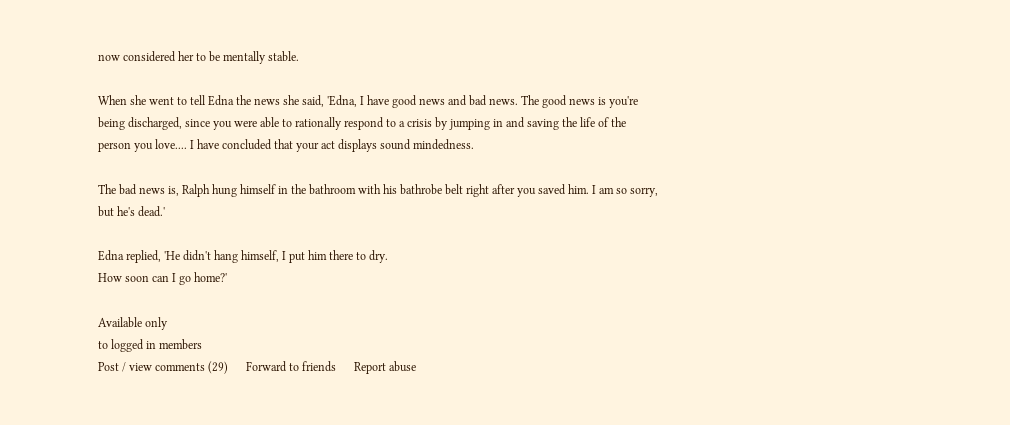now considered her to be mentally stable.

When she went to tell Edna the news she said, 'Edna, I have good news and bad news. The good news is you're being discharged, since you were able to rationally respond to a crisis by jumping in and saving the life of the person you love.... I have concluded that your act displays sound mindedness.

The bad news is, Ralph hung himself in the bathroom with his bathrobe belt right after you saved him. I am so sorry, but he's dead.'

Edna replied, 'He didn't hang himself, I put him there to dry.
How soon can I go home?'

Available only
to logged in members
Post / view comments (29)      Forward to friends      Report abuse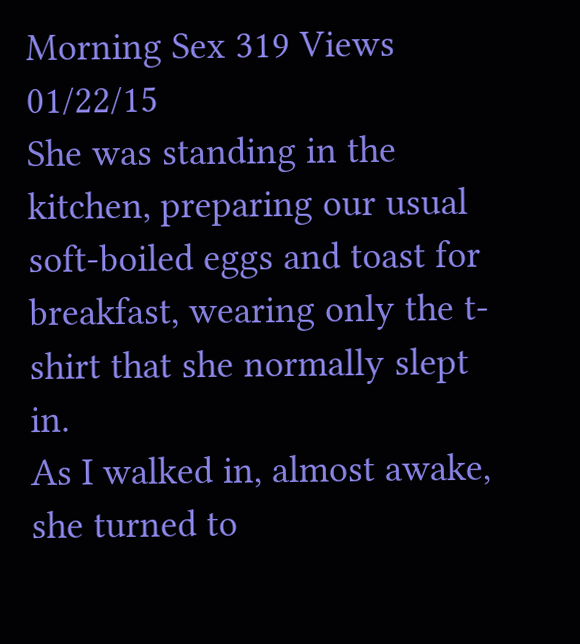Morning Sex 319 Views 01/22/15
She was standing in the kitchen, preparing our usual soft-boiled eggs and toast for breakfast, wearing only the t-shirt that she normally slept in.
As I walked in, almost awake, she turned to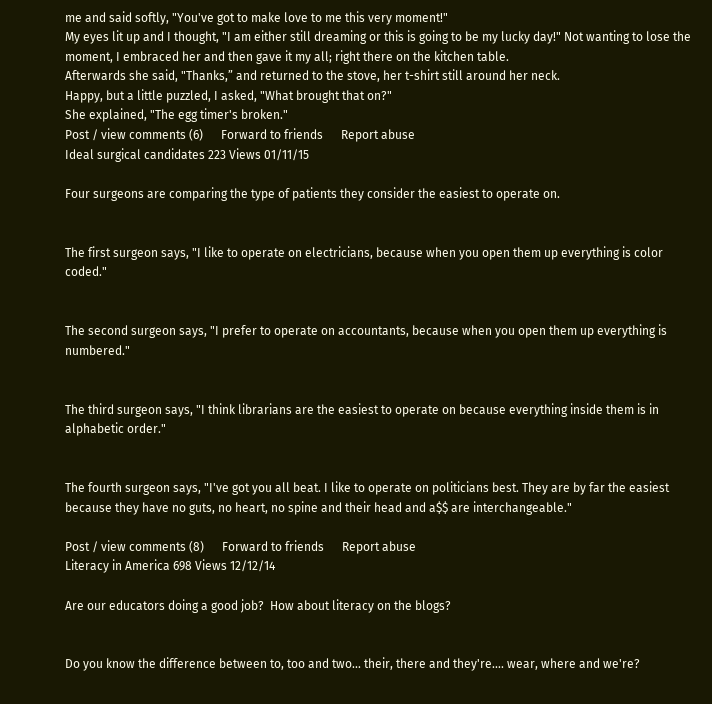me and said softly, "You've got to make love to me this very moment!"
My eyes lit up and I thought, "I am either still dreaming or this is going to be my lucky day!" Not wanting to lose the moment, I embraced her and then gave it my all; right there on the kitchen table.
Afterwards she said, "Thanks,” and returned to the stove, her t-shirt still around her neck.
Happy, but a little puzzled, I asked, "What brought that on?"
She explained, "The egg timer's broken."
Post / view comments (6)      Forward to friends      Report abuse
Ideal surgical candidates 223 Views 01/11/15

Four surgeons are comparing the type of patients they consider the easiest to operate on.


The first surgeon says, "I like to operate on electricians, because when you open them up everything is color coded."


The second surgeon says, "I prefer to operate on accountants, because when you open them up everything is numbered."


The third surgeon says, "I think librarians are the easiest to operate on because everything inside them is in alphabetic order."


The fourth surgeon says, "I've got you all beat. I like to operate on politicians best. They are by far the easiest because they have no guts, no heart, no spine and their head and a$$ are interchangeable."

Post / view comments (8)      Forward to friends      Report abuse
Literacy in America 698 Views 12/12/14

Are our educators doing a good job?  How about literacy on the blogs?


Do you know the difference between to, too and two... their, there and they're.... wear, where and we're?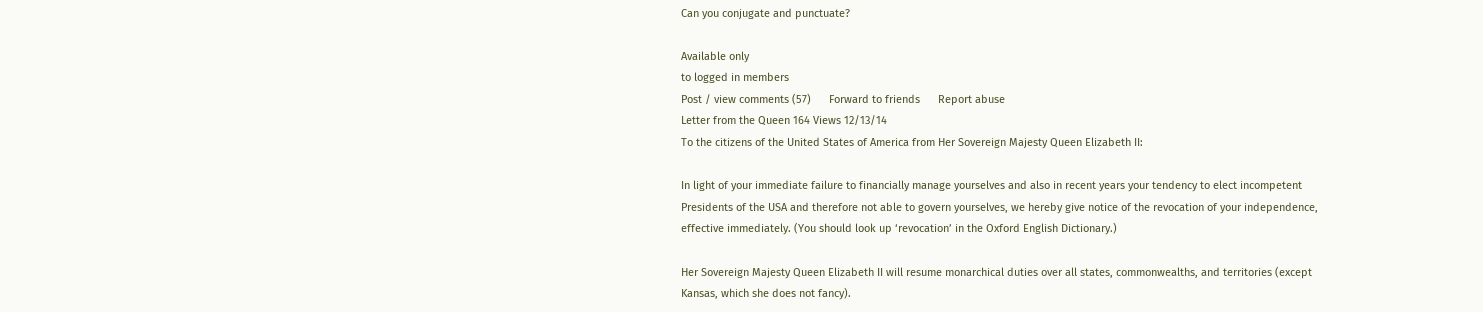Can you conjugate and punctuate?

Available only
to logged in members
Post / view comments (57)      Forward to friends      Report abuse
Letter from the Queen 164 Views 12/13/14
To the citizens of the United States of America from Her Sovereign Majesty Queen Elizabeth II:

In light of your immediate failure to financially manage yourselves and also in recent years your tendency to elect incompetent Presidents of the USA and therefore not able to govern yourselves, we hereby give notice of the revocation of your independence, effective immediately. (You should look up ‘revocation’ in the Oxford English Dictionary.)

Her Sovereign Majesty Queen Elizabeth II will resume monarchical duties over all states, commonwealths, and territories (except Kansas, which she does not fancy).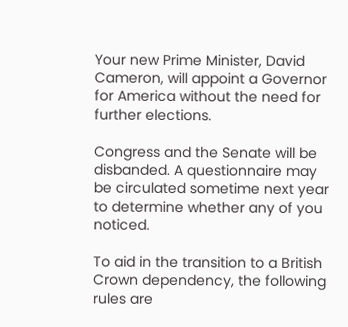Your new Prime Minister, David Cameron, will appoint a Governor for America without the need for further elections.

Congress and the Senate will be disbanded. A questionnaire may be circulated sometime next year to determine whether any of you noticed.

To aid in the transition to a British Crown dependency, the following rules are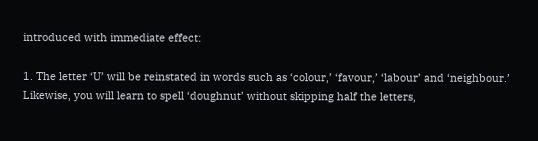introduced with immediate effect:

1. The letter ‘U’ will be reinstated in words such as ‘colour,’ ‘favour,’ ‘labour’ and ‘neighbour.’ Likewise, you will learn to spell ‘doughnut’ without skipping half the letters,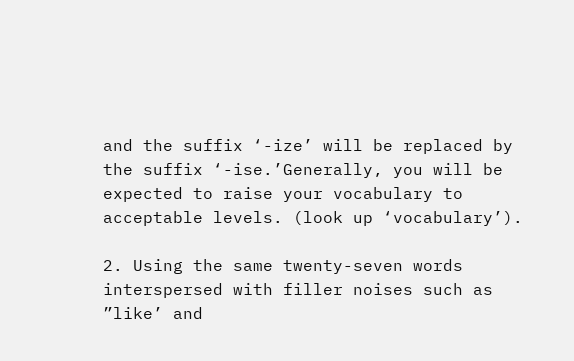and the suffix ‘-ize’ will be replaced by the suffix ‘-ise.’Generally, you will be expected to raise your vocabulary to acceptable levels. (look up ‘vocabulary’).

2. Using the same twenty-seven words interspersed with filler noises such as ”like’ and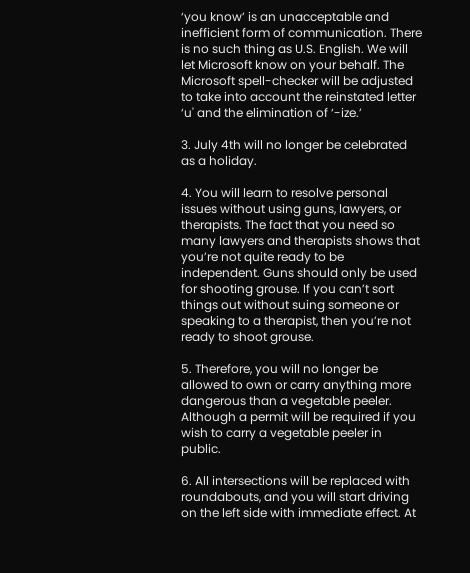‘you know’ is an unacceptable and inefficient form of communication. There is no such thing as U.S. English. We will let Microsoft know on your behalf. The Microsoft spell-checker will be adjusted to take into account the reinstated letter ‘u' and the elimination of ‘-ize.’

3. July 4th will no longer be celebrated as a holiday.

4. You will learn to resolve personal issues without using guns, lawyers, or therapists. The fact that you need so many lawyers and therapists shows that you’re not quite ready to be independent. Guns should only be used for shooting grouse. If you can’t sort things out without suing someone or speaking to a therapist, then you’re not ready to shoot grouse.

5. Therefore, you will no longer be allowed to own or carry anything more dangerous than a vegetable peeler. Although a permit will be required if you wish to carry a vegetable peeler in public.

6. All intersections will be replaced with roundabouts, and you will start driving on the left side with immediate effect. At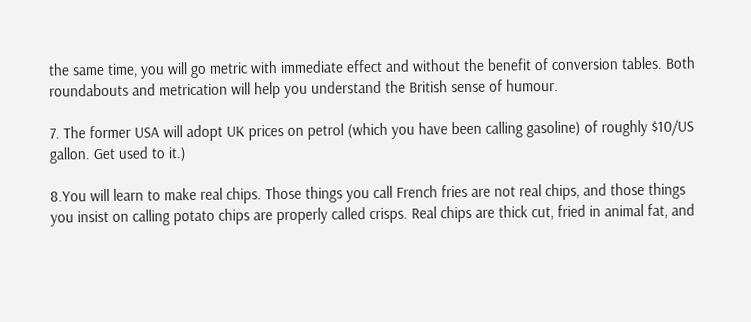the same time, you will go metric with immediate effect and without the benefit of conversion tables. Both roundabouts and metrication will help you understand the British sense of humour.

7. The former USA will adopt UK prices on petrol (which you have been calling gasoline) of roughly $10/US gallon. Get used to it.)

8.You will learn to make real chips. Those things you call French fries are not real chips, and those things you insist on calling potato chips are properly called crisps. Real chips are thick cut, fried in animal fat, and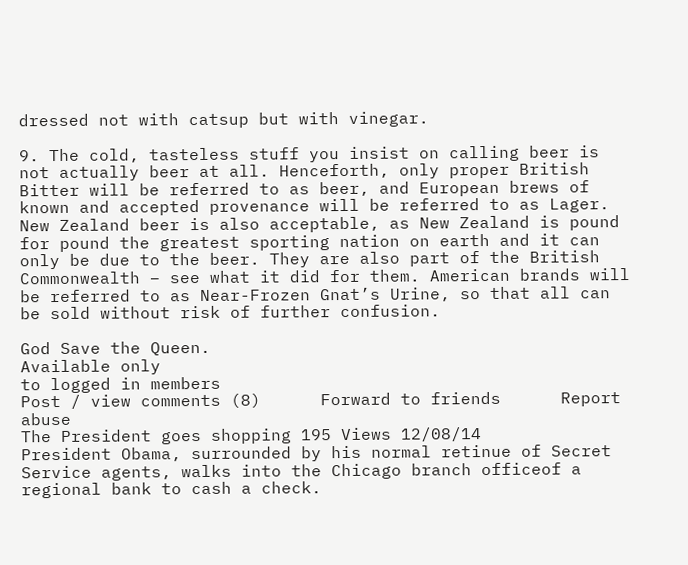dressed not with catsup but with vinegar.

9. The cold, tasteless stuff you insist on calling beer is not actually beer at all. Henceforth, only proper British Bitter will be referred to as beer, and European brews of known and accepted provenance will be referred to as Lager. New Zealand beer is also acceptable, as New Zealand is pound for pound the greatest sporting nation on earth and it can only be due to the beer. They are also part of the British Commonwealth – see what it did for them. American brands will be referred to as Near-Frozen Gnat’s Urine, so that all can be sold without risk of further confusion.

God Save the Queen.
Available only
to logged in members
Post / view comments (8)      Forward to friends      Report abuse
The President goes shopping 195 Views 12/08/14
President Obama, surrounded by his normal retinue of Secret Service agents, walks into the Chicago branch officeof a regional bank to cash a check.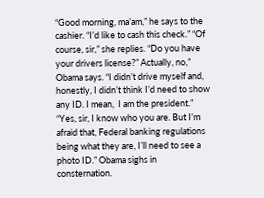“Good morning, ma’am,” he says to the cashier. “I’d like to cash this check.” “Of course, sir,” she replies. “Do you have your drivers license?” Actually, no,” Obama says. “I didn’t drive myself and, honestly, I didn’t think I’d need to show any ID. I mean,  I am the president.” “Yes, sir, I know who you are. But I’m afraid that, Federal banking regulations being what they are, I’ll need to see a photo ID.” Obama sighs in consternation.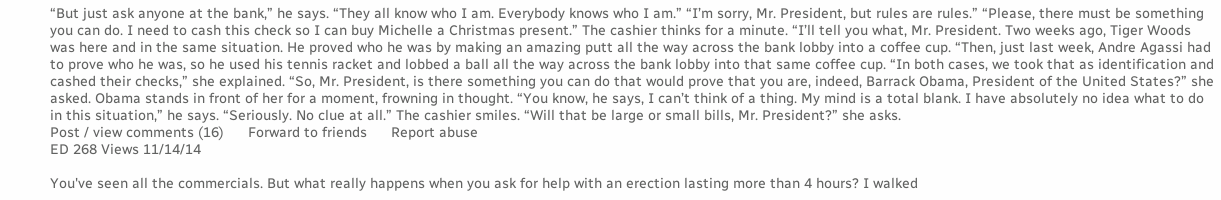“But just ask anyone at the bank,” he says. “They all know who I am. Everybody knows who I am.” “I’m sorry, Mr. President, but rules are rules.” “Please, there must be something you can do. I need to cash this check so I can buy Michelle a Christmas present.” The cashier thinks for a minute. “I’ll tell you what, Mr. President. Two weeks ago, Tiger Woods was here and in the same situation. He proved who he was by making an amazing putt all the way across the bank lobby into a coffee cup. “Then, just last week, Andre Agassi had to prove who he was, so he used his tennis racket and lobbed a ball all the way across the bank lobby into that same coffee cup. “In both cases, we took that as identification and cashed their checks,” she explained. “So, Mr. President, is there something you can do that would prove that you are, indeed, Barrack Obama, President of the United States?” she asked. Obama stands in front of her for a moment, frowning in thought. “You know, he says, I can’t think of a thing. My mind is a total blank. I have absolutely no idea what to do in this situation,” he says. “Seriously. No clue at all.” The cashier smiles. “Will that be large or small bills, Mr. President?” she asks.
Post / view comments (16)      Forward to friends      Report abuse
ED 268 Views 11/14/14

You've seen all the commercials. But what really happens when you ask for help with an erection lasting more than 4 hours? I walked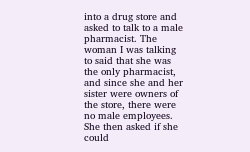into a drug store and asked to talk to a male pharmacist. The woman I was talking to said that she was the only pharmacist, and since she and her sister were owners of the store, there were no male employees. She then asked if she could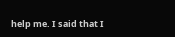help me. I said that I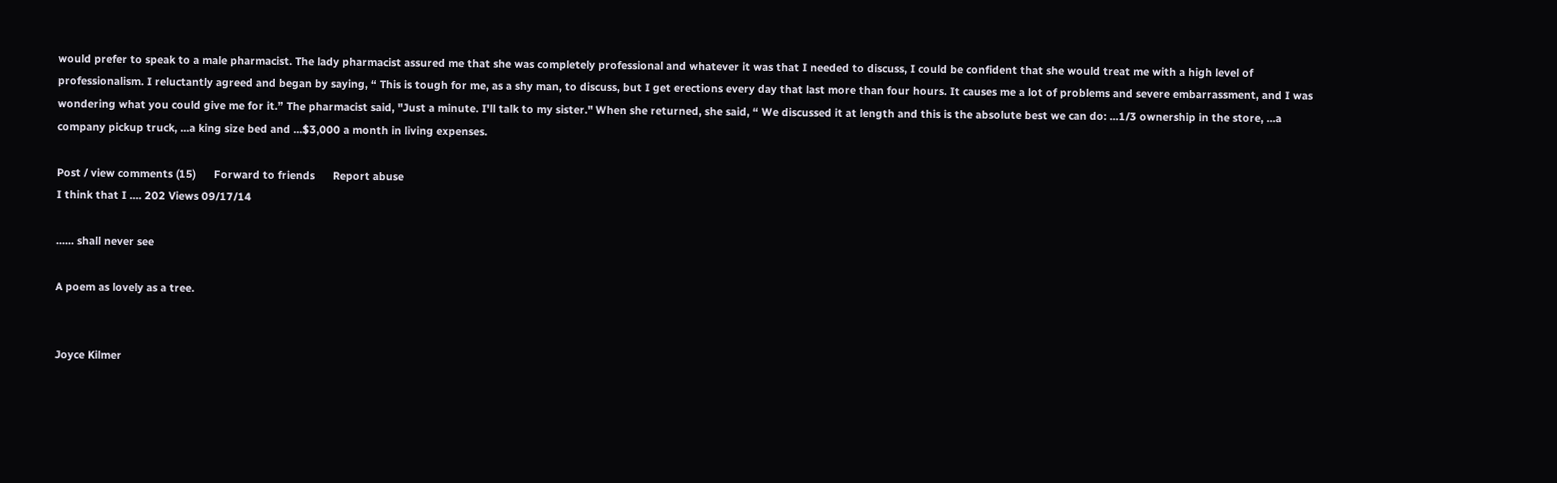would prefer to speak to a male pharmacist. The lady pharmacist assured me that she was completely professional and whatever it was that I needed to discuss, I could be confident that she would treat me with a high level of professionalism. I reluctantly agreed and began by saying, “ This is tough for me, as a shy man, to discuss, but I get erections every day that last more than four hours. It causes me a lot of problems and severe embarrassment, and I was wondering what you could give me for it.” The pharmacist said, "Just a minute. I'll talk to my sister." When she returned, she said, “ We discussed it at length and this is the absolute best we can do: ...1/3 ownership in the store, ...a company pickup truck, ...a king size bed and ...$3,000 a month in living expenses.

Post / view comments (15)      Forward to friends      Report abuse
I think that I .... 202 Views 09/17/14

...... shall never see

A poem as lovely as a tree.


Joyce Kilmer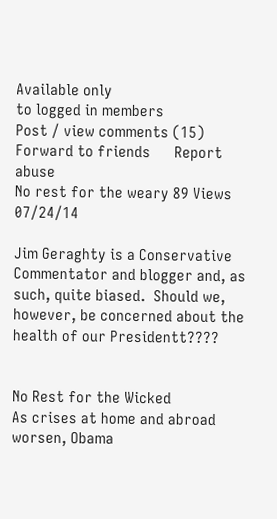Available only
to logged in members
Post / view comments (15)      Forward to friends      Report abuse
No rest for the weary 89 Views 07/24/14

Jim Geraghty is a Conservative Commentator and blogger and, as such, quite biased.  Should we, however, be concerned about the health of our Presidentt????


No Rest for the Wicked
As crises at home and abroad worsen, Obama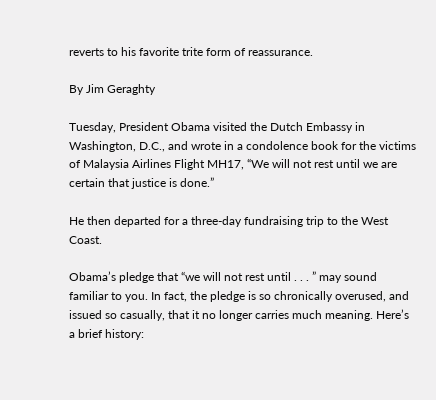reverts to his favorite trite form of reassurance.

By Jim Geraghty

Tuesday, President Obama visited the Dutch Embassy in Washington, D.C., and wrote in a condolence book for the victims of Malaysia Airlines Flight MH17, “We will not rest until we are certain that justice is done.”

He then departed for a three-day fundraising trip to the West Coast.

Obama’s pledge that “we will not rest until . . . ” may sound familiar to you. In fact, the pledge is so chronically overused, and issued so casually, that it no longer carries much meaning. Here’s a brief history: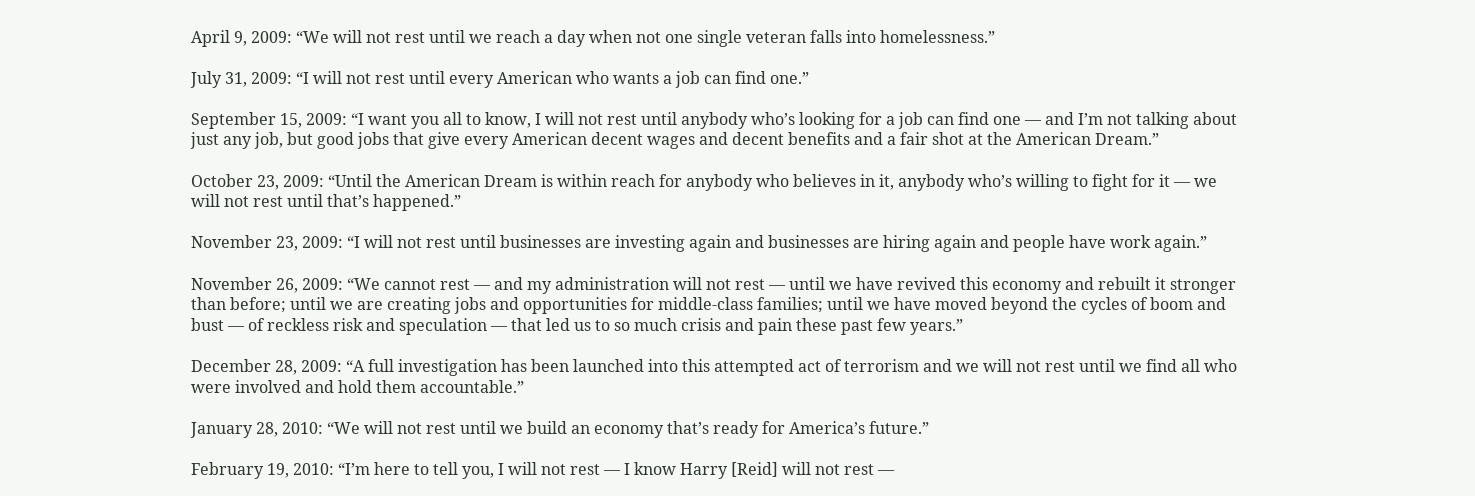April 9, 2009: “We will not rest until we reach a day when not one single veteran falls into homelessness.”

July 31, 2009: “I will not rest until every American who wants a job can find one.”

September 15, 2009: “I want you all to know, I will not rest until anybody who’s looking for a job can find one — and I’m not talking about just any job, but good jobs that give every American decent wages and decent benefits and a fair shot at the American Dream.”

October 23, 2009: “Until the American Dream is within reach for anybody who believes in it, anybody who’s willing to fight for it — we will not rest until that’s happened.”

November 23, 2009: “I will not rest until businesses are investing again and businesses are hiring again and people have work again.”

November 26, 2009: “We cannot rest — and my administration will not rest — until we have revived this economy and rebuilt it stronger than before; until we are creating jobs and opportunities for middle-class families; until we have moved beyond the cycles of boom and bust — of reckless risk and speculation — that led us to so much crisis and pain these past few years.”

December 28, 2009: “A full investigation has been launched into this attempted act of terrorism and we will not rest until we find all who were involved and hold them accountable.”

January 28, 2010: “We will not rest until we build an economy that’s ready for America’s future.”

February 19, 2010: “I’m here to tell you, I will not rest — I know Harry [Reid] will not rest —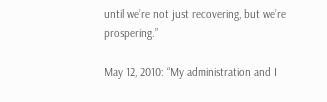until we’re not just recovering, but we’re prospering.”

May 12, 2010: “My administration and I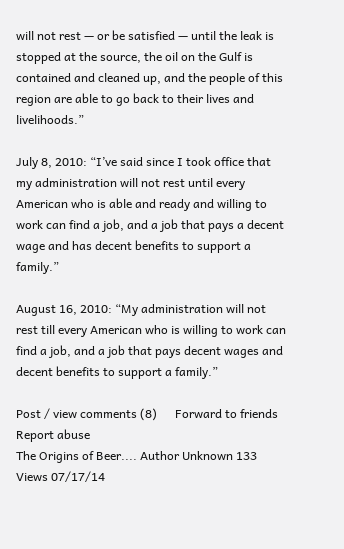will not rest — or be satisfied — until the leak is stopped at the source, the oil on the Gulf is contained and cleaned up, and the people of this region are able to go back to their lives and livelihoods.”

July 8, 2010: “I’ve said since I took office that my administration will not rest until every American who is able and ready and willing to work can find a job, and a job that pays a decent wage and has decent benefits to support a family.”

August 16, 2010: “My administration will not rest till every American who is willing to work can find a job, and a job that pays decent wages and decent benefits to support a family.”

Post / view comments (8)      Forward to friends      Report abuse
The Origins of Beer.... Author Unknown 133 Views 07/17/14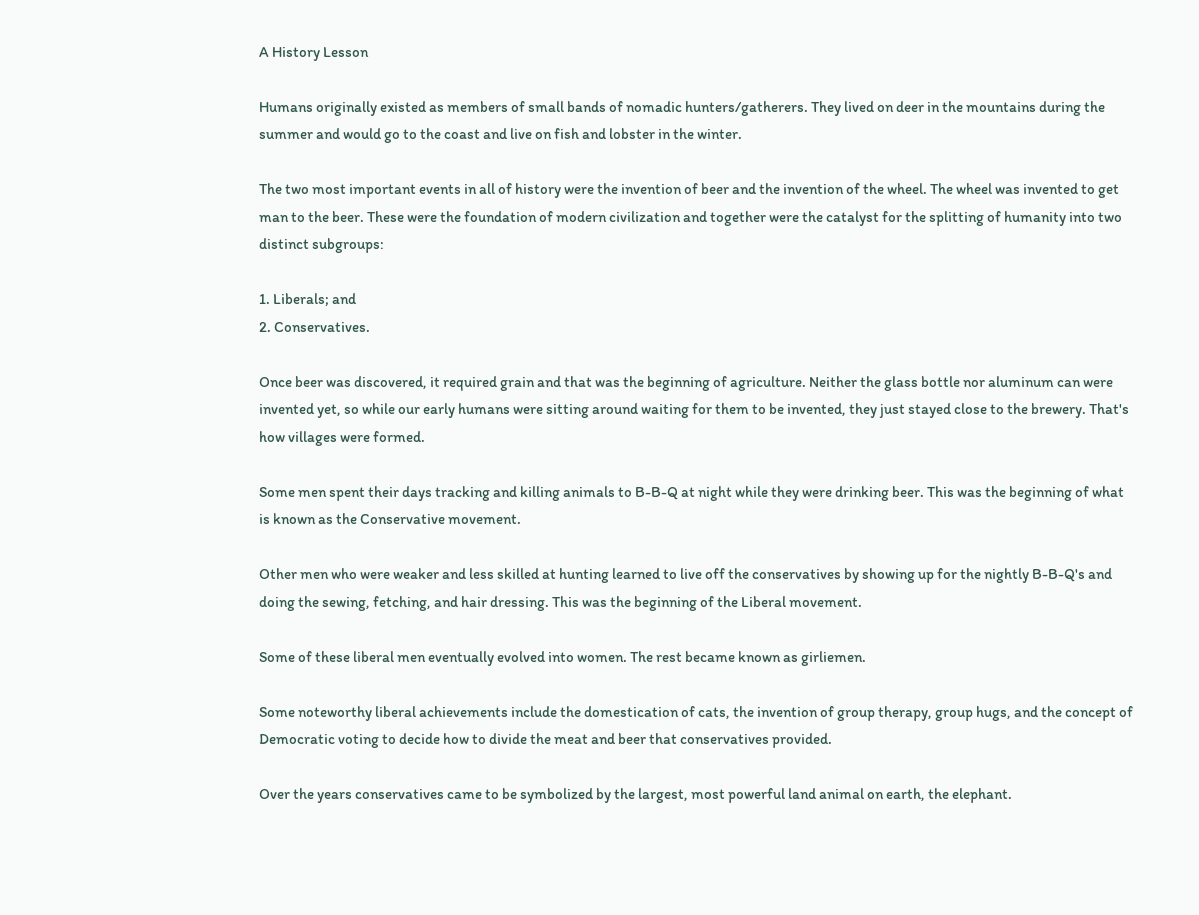A History Lesson

Humans originally existed as members of small bands of nomadic hunters/gatherers. They lived on deer in the mountains during the summer and would go to the coast and live on fish and lobster in the winter.

The two most important events in all of history were the invention of beer and the invention of the wheel. The wheel was invented to get man to the beer. These were the foundation of modern civilization and together were the catalyst for the splitting of humanity into two distinct subgroups:

1. Liberals; and
2. Conservatives.

Once beer was discovered, it required grain and that was the beginning of agriculture. Neither the glass bottle nor aluminum can were invented yet, so while our early humans were sitting around waiting for them to be invented, they just stayed close to the brewery. That's how villages were formed.

Some men spent their days tracking and killing animals to B-B-Q at night while they were drinking beer. This was the beginning of what is known as the Conservative movement.

Other men who were weaker and less skilled at hunting learned to live off the conservatives by showing up for the nightly B-B-Q's and doing the sewing, fetching, and hair dressing. This was the beginning of the Liberal movement.

Some of these liberal men eventually evolved into women. The rest became known as girliemen.

Some noteworthy liberal achievements include the domestication of cats, the invention of group therapy, group hugs, and the concept of Democratic voting to decide how to divide the meat and beer that conservatives provided.

Over the years conservatives came to be symbolized by the largest, most powerful land animal on earth, the elephant.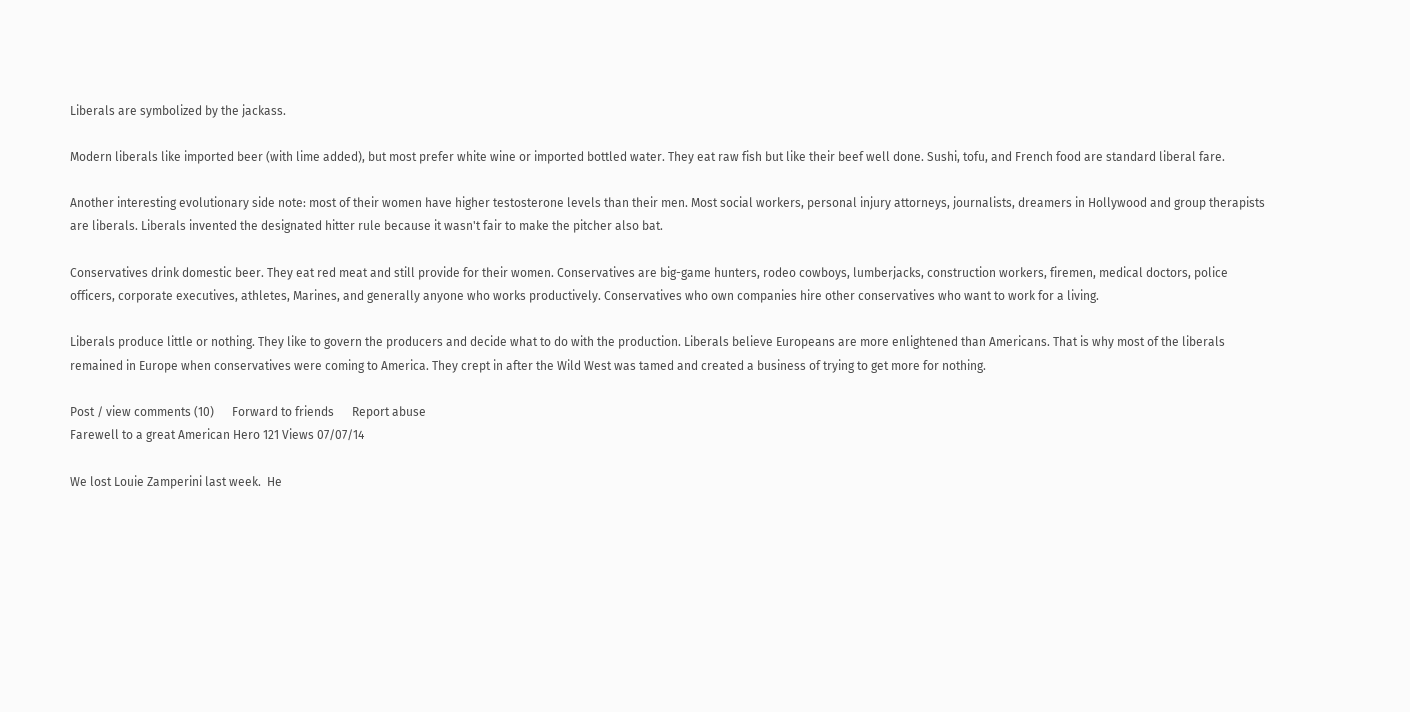Liberals are symbolized by the jackass.

Modern liberals like imported beer (with lime added), but most prefer white wine or imported bottled water. They eat raw fish but like their beef well done. Sushi, tofu, and French food are standard liberal fare.

Another interesting evolutionary side note: most of their women have higher testosterone levels than their men. Most social workers, personal injury attorneys, journalists, dreamers in Hollywood and group therapists are liberals. Liberals invented the designated hitter rule because it wasn't fair to make the pitcher also bat.

Conservatives drink domestic beer. They eat red meat and still provide for their women. Conservatives are big-game hunters, rodeo cowboys, lumberjacks, construction workers, firemen, medical doctors, police officers, corporate executives, athletes, Marines, and generally anyone who works productively. Conservatives who own companies hire other conservatives who want to work for a living.

Liberals produce little or nothing. They like to govern the producers and decide what to do with the production. Liberals believe Europeans are more enlightened than Americans. That is why most of the liberals remained in Europe when conservatives were coming to America. They crept in after the Wild West was tamed and created a business of trying to get more for nothing.

Post / view comments (10)      Forward to friends      Report abuse
Farewell to a great American Hero 121 Views 07/07/14

We lost Louie Zamperini last week.  He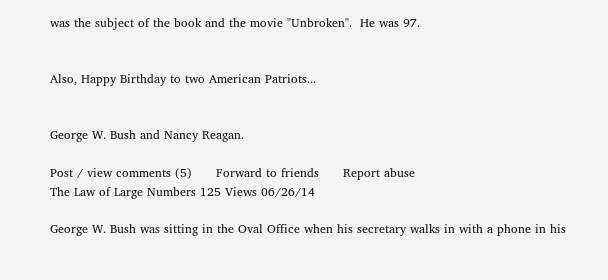was the subject of the book and the movie "Unbroken".  He was 97.


Also, Happy Birthday to two American Patriots...


George W. Bush and Nancy Reagan.

Post / view comments (5)      Forward to friends      Report abuse
The Law of Large Numbers 125 Views 06/26/14

George W. Bush was sitting in the Oval Office when his secretary walks in with a phone in his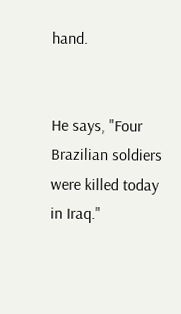hand.


He says, "Four Brazilian soldiers were killed today in Iraq."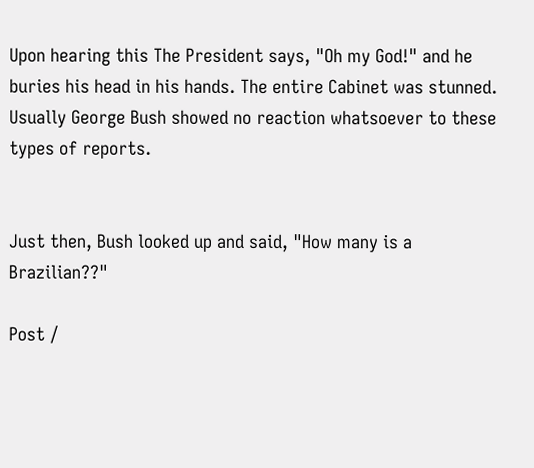Upon hearing this The President says, "Oh my God!" and he buries his head in his hands. The entire Cabinet was stunned. Usually George Bush showed no reaction whatsoever to these types of reports.


Just then, Bush looked up and said, "How many is a Brazilian??"

Post /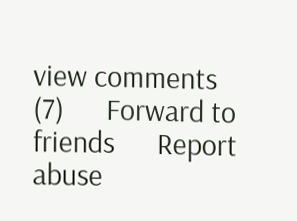view comments (7)      Forward to friends      Report abuse